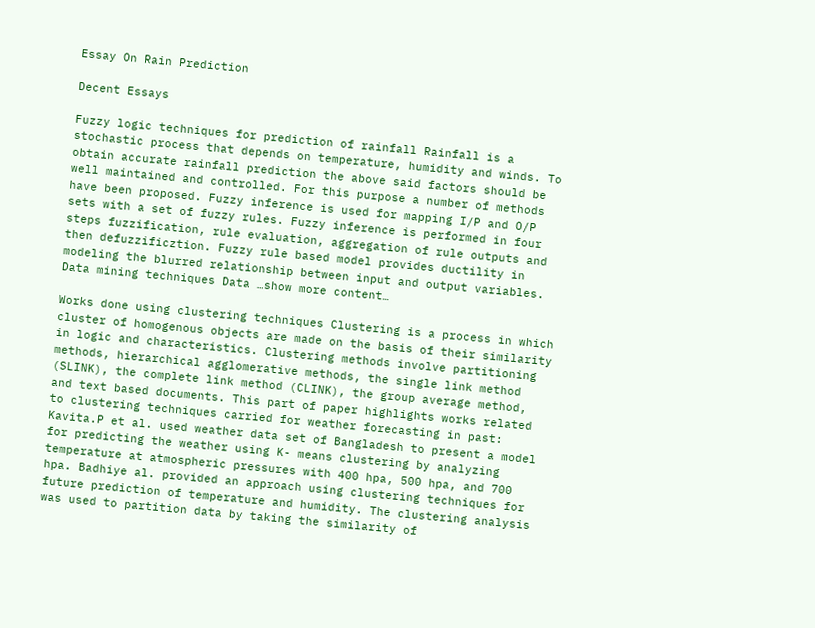Essay On Rain Prediction

Decent Essays

Fuzzy logic techniques for prediction of rainfall Rainfall is a stochastic process that depends on temperature, humidity and winds. To obtain accurate rainfall prediction the above said factors should be well maintained and controlled. For this purpose a number of methods have been proposed. Fuzzy inference is used for mapping I/P and O/P sets with a set of fuzzy rules. Fuzzy inference is performed in four steps fuzzification, rule evaluation, aggregation of rule outputs and then defuzzificztion. Fuzzy rule based model provides ductility in modeling the blurred relationship between input and output variables. Data mining techniques Data …show more content…

Works done using clustering techniques Clustering is a process in which cluster of homogenous objects are made on the basis of their similarity in logic and characteristics. Clustering methods involve partitioning methods, hierarchical agglomerative methods, the single link method (SLINK), the complete link method (CLINK), the group average method, and text based documents. This part of paper highlights works related to clustering techniques carried for weather forecasting in past: Kavita.P et al. used weather data set of Bangladesh to present a model for predicting the weather using K- means clustering by analyzing temperature at atmospheric pressures with 400 hpa, 500 hpa, and 700 hpa. Badhiye al. provided an approach using clustering techniques for future prediction of temperature and humidity. The clustering analysis was used to partition data by taking the similarity of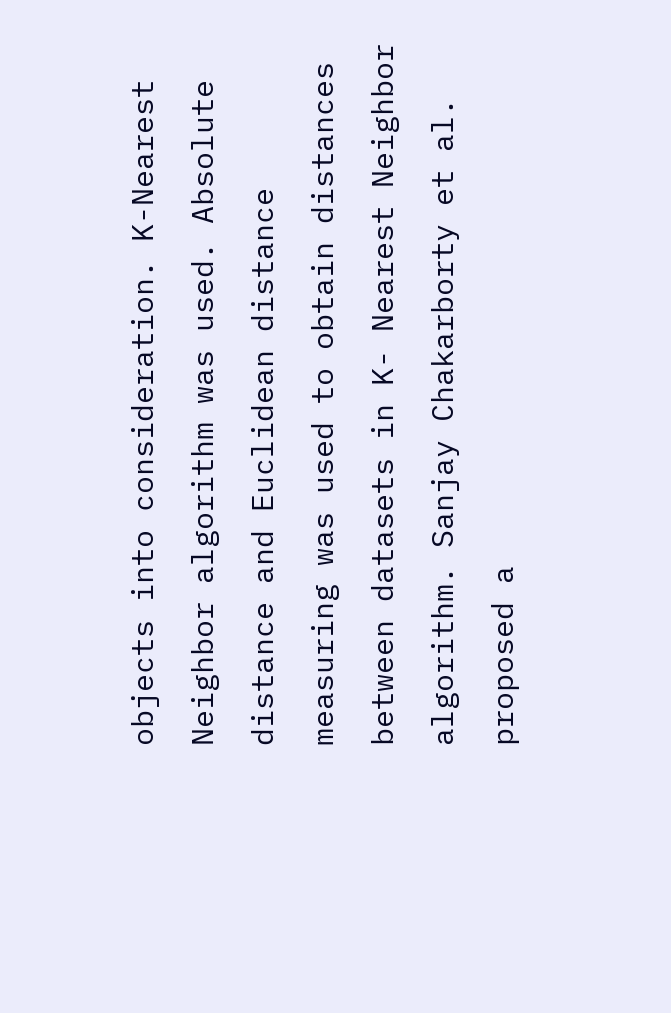objects into consideration. K-Nearest Neighbor algorithm was used. Absolute distance and Euclidean distance measuring was used to obtain distances between datasets in K- Nearest Neighbor algorithm. Sanjay Chakarborty et al. proposed a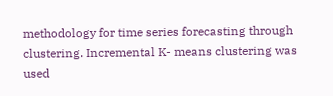methodology for time series forecasting through clustering. Incremental K- means clustering was used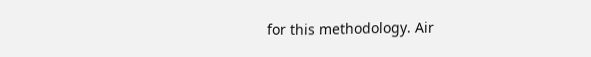for this methodology. Air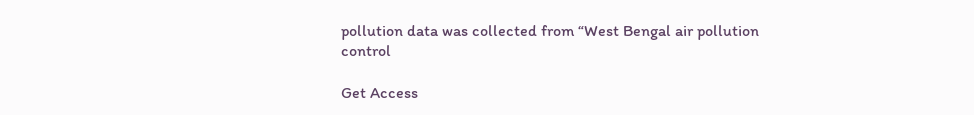pollution data was collected from “West Bengal air pollution control

Get Access